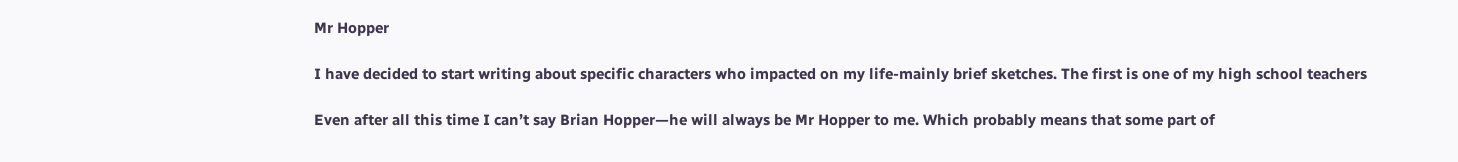Mr Hopper

I have decided to start writing about specific characters who impacted on my life-mainly brief sketches. The first is one of my high school teachers

Even after all this time I can’t say Brian Hopper—he will always be Mr Hopper to me. Which probably means that some part of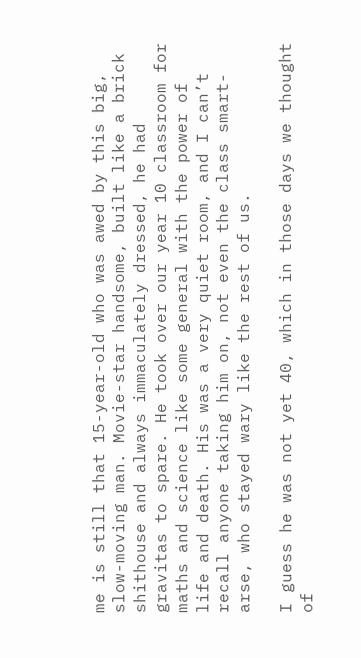me is still that 15-year-old who was awed by this big, slow-moving man. Movie-star handsome, built like a brick shithouse and always immaculately dressed, he had gravitas to spare. He took over our year 10 classroom for maths and science like some general with the power of life and death. His was a very quiet room, and I can’t recall anyone taking him on, not even the class smart-arse, who stayed wary like the rest of us.

I guess he was not yet 40, which in those days we thought of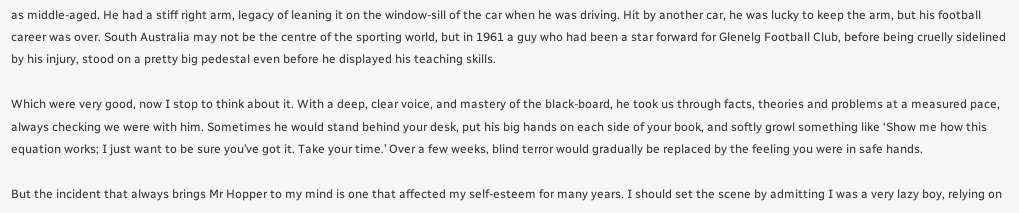as middle-aged. He had a stiff right arm, legacy of leaning it on the window-sill of the car when he was driving. Hit by another car, he was lucky to keep the arm, but his football career was over. South Australia may not be the centre of the sporting world, but in 1961 a guy who had been a star forward for Glenelg Football Club, before being cruelly sidelined by his injury, stood on a pretty big pedestal even before he displayed his teaching skills.

Which were very good, now I stop to think about it. With a deep, clear voice, and mastery of the black-board, he took us through facts, theories and problems at a measured pace, always checking we were with him. Sometimes he would stand behind your desk, put his big hands on each side of your book, and softly growl something like ‘Show me how this equation works; I just want to be sure you’ve got it. Take your time.’ Over a few weeks, blind terror would gradually be replaced by the feeling you were in safe hands.

But the incident that always brings Mr Hopper to my mind is one that affected my self-esteem for many years. I should set the scene by admitting I was a very lazy boy, relying on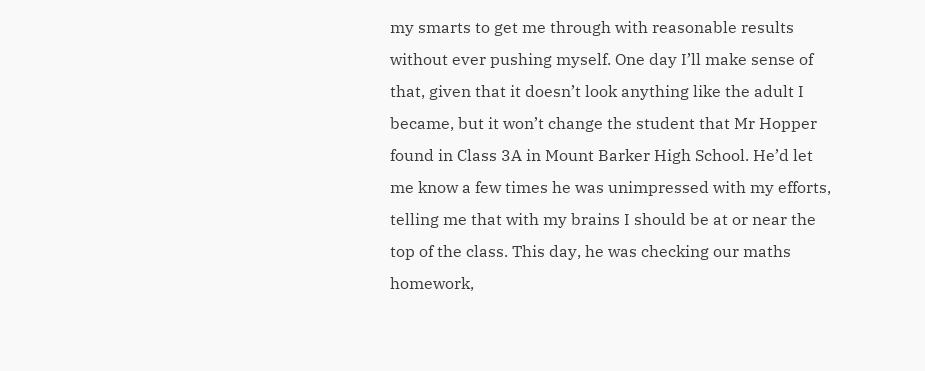my smarts to get me through with reasonable results without ever pushing myself. One day I’ll make sense of that, given that it doesn’t look anything like the adult I became, but it won’t change the student that Mr Hopper found in Class 3A in Mount Barker High School. He’d let me know a few times he was unimpressed with my efforts, telling me that with my brains I should be at or near the top of the class. This day, he was checking our maths homework,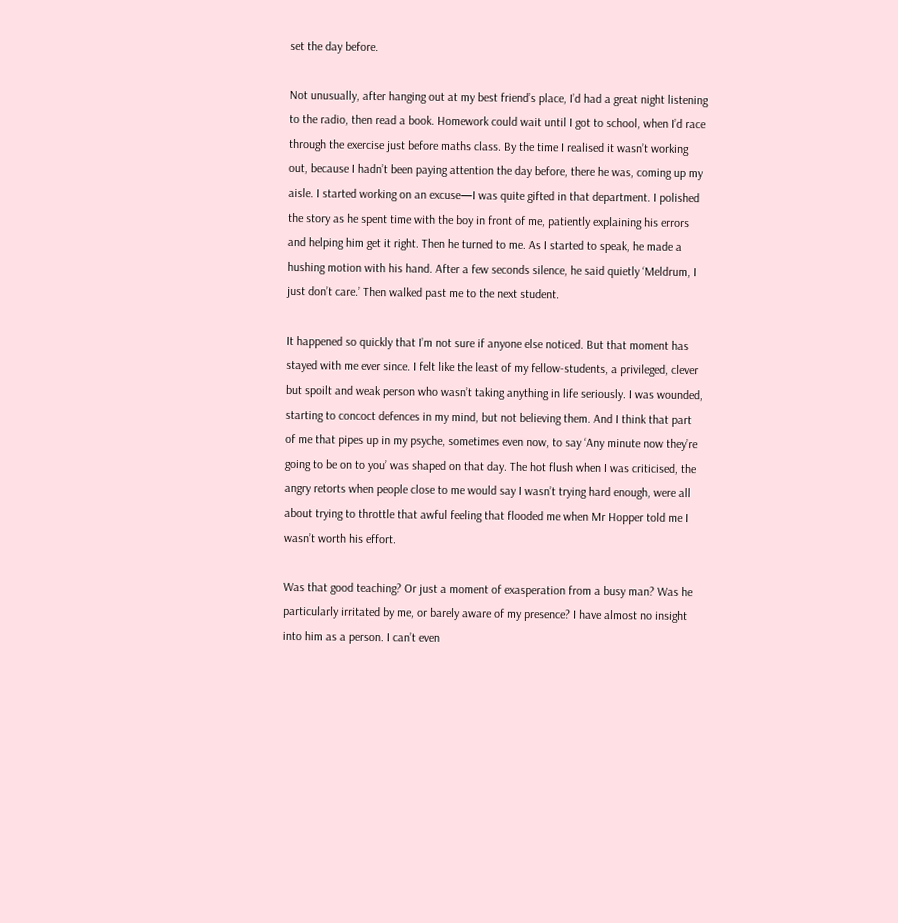set the day before.

Not unusually, after hanging out at my best friend’s place, I’d had a great night listening to the radio, then read a book. Homework could wait until I got to school, when I’d race through the exercise just before maths class. By the time I realised it wasn’t working out, because I hadn’t been paying attention the day before, there he was, coming up my aisle. I started working on an excuse—I was quite gifted in that department. I polished the story as he spent time with the boy in front of me, patiently explaining his errors and helping him get it right. Then he turned to me. As I started to speak, he made a hushing motion with his hand. After a few seconds silence, he said quietly ‘Meldrum, I just don’t care.’ Then walked past me to the next student.

It happened so quickly that I’m not sure if anyone else noticed. But that moment has stayed with me ever since. I felt like the least of my fellow-students, a privileged, clever but spoilt and weak person who wasn’t taking anything in life seriously. I was wounded, starting to concoct defences in my mind, but not believing them. And I think that part of me that pipes up in my psyche, sometimes even now, to say ‘Any minute now they’re going to be on to you’ was shaped on that day. The hot flush when I was criticised, the angry retorts when people close to me would say I wasn’t trying hard enough, were all about trying to throttle that awful feeling that flooded me when Mr Hopper told me I wasn’t worth his effort.

Was that good teaching? Or just a moment of exasperation from a busy man? Was he particularly irritated by me, or barely aware of my presence? I have almost no insight into him as a person. I can’t even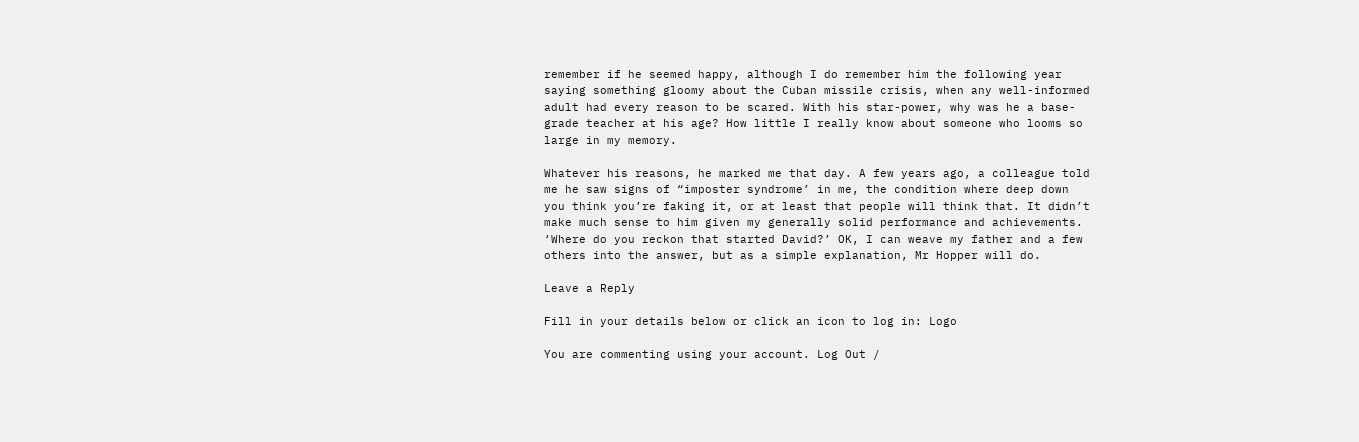remember if he seemed happy, although I do remember him the following year saying something gloomy about the Cuban missile crisis, when any well-informed adult had every reason to be scared. With his star-power, why was he a base-grade teacher at his age? How little I really know about someone who looms so large in my memory.

Whatever his reasons, he marked me that day. A few years ago, a colleague told me he saw signs of “imposter syndrome’ in me, the condition where deep down you think you’re faking it, or at least that people will think that. It didn’t make much sense to him given my generally solid performance and achievements. ‘Where do you reckon that started David?’ OK, I can weave my father and a few others into the answer, but as a simple explanation, Mr Hopper will do.

Leave a Reply

Fill in your details below or click an icon to log in: Logo

You are commenting using your account. Log Out /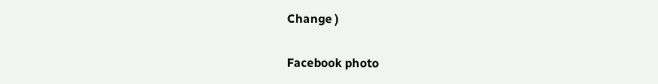Change )

Facebook photo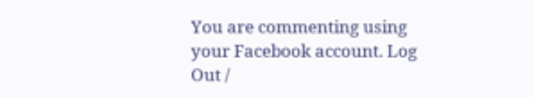You are commenting using your Facebook account. Log Out /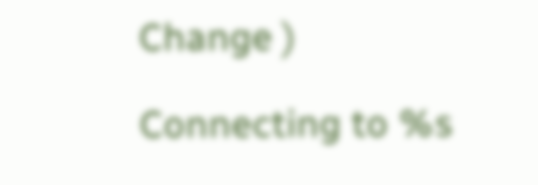Change )

Connecting to %s